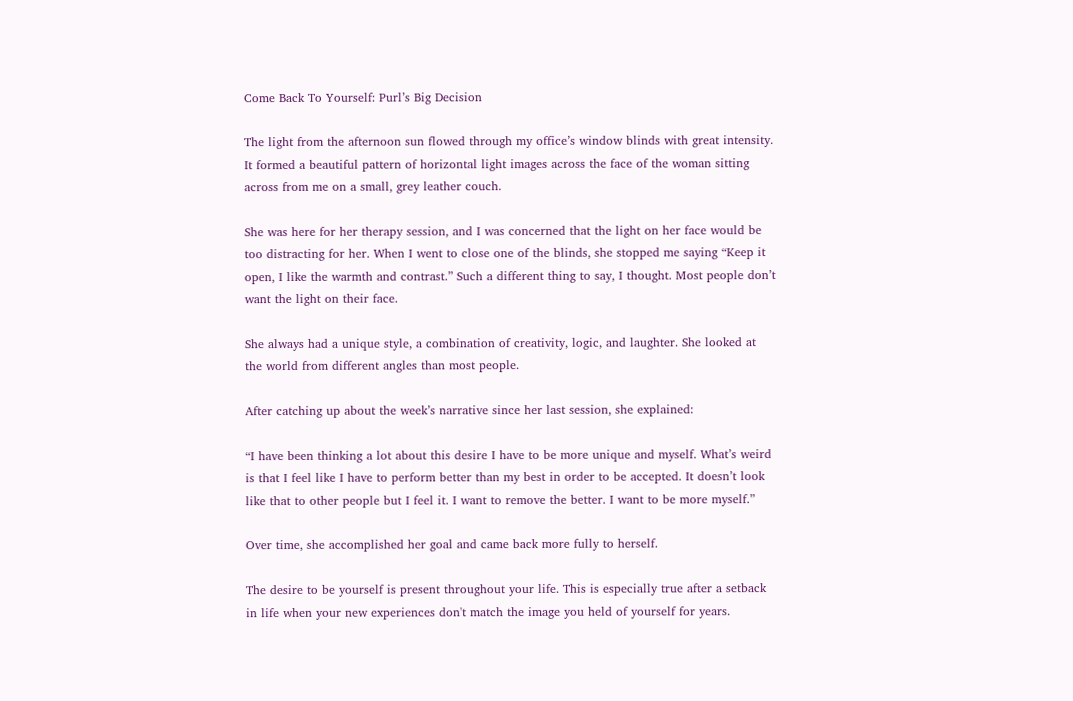Come Back To Yourself: Purl’s Big Decision

The light from the afternoon sun flowed through my office’s window blinds with great intensity. It formed a beautiful pattern of horizontal light images across the face of the woman sitting across from me on a small, grey leather couch.

She was here for her therapy session, and I was concerned that the light on her face would be too distracting for her. When I went to close one of the blinds, she stopped me saying “Keep it open, I like the warmth and contrast.” Such a different thing to say, I thought. Most people don’t want the light on their face.

She always had a unique style, a combination of creativity, logic, and laughter. She looked at the world from different angles than most people.

After catching up about the week’s narrative since her last session, she explained:

“I have been thinking a lot about this desire I have to be more unique and myself. What’s weird is that I feel like I have to perform better than my best in order to be accepted. It doesn’t look like that to other people but I feel it. I want to remove the better. I want to be more myself.”

Over time, she accomplished her goal and came back more fully to herself.

The desire to be yourself is present throughout your life. This is especially true after a setback in life when your new experiences don't match the image you held of yourself for years.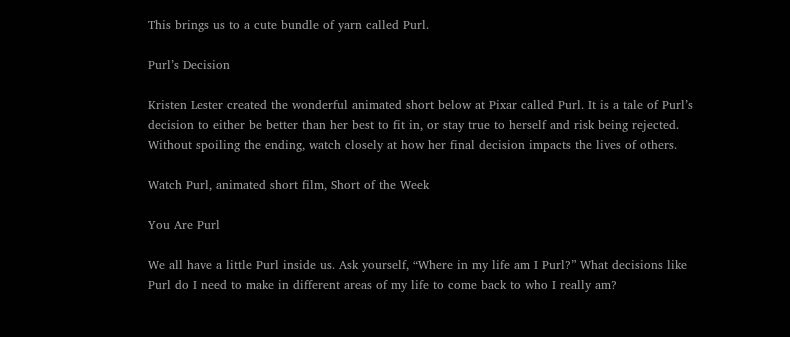This brings us to a cute bundle of yarn called Purl.

Purl’s Decision

Kristen Lester created the wonderful animated short below at Pixar called Purl. It is a tale of Purl’s decision to either be better than her best to fit in, or stay true to herself and risk being rejected. Without spoiling the ending, watch closely at how her final decision impacts the lives of others.

Watch Purl, animated short film, Short of the Week

You Are Purl

We all have a little Purl inside us. Ask yourself, “Where in my life am I Purl?” What decisions like Purl do I need to make in different areas of my life to come back to who I really am?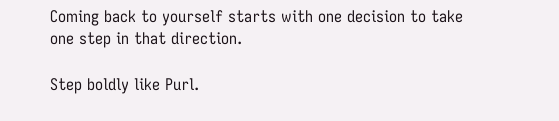Coming back to yourself starts with one decision to take one step in that direction.

Step boldly like Purl.